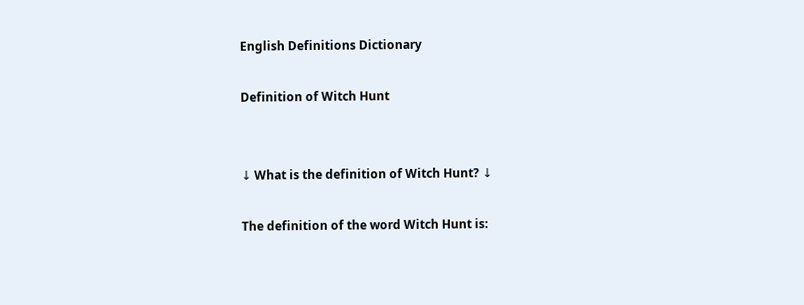English Definitions Dictionary

Definition of Witch Hunt


↓ What is the definition of Witch Hunt? ↓

The definition of the word Witch Hunt is: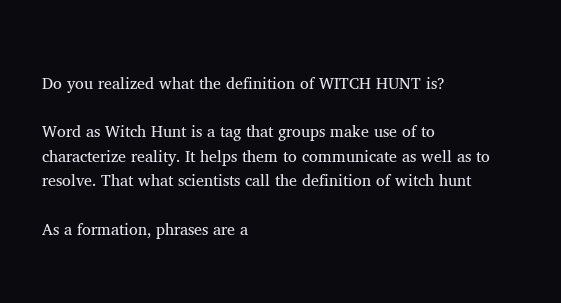Do you realized what the definition of WITCH HUNT is?

Word as Witch Hunt is a tag that groups make use of to characterize reality. It helps them to communicate as well as to resolve. That what scientists call the definition of witch hunt

As a formation, phrases are a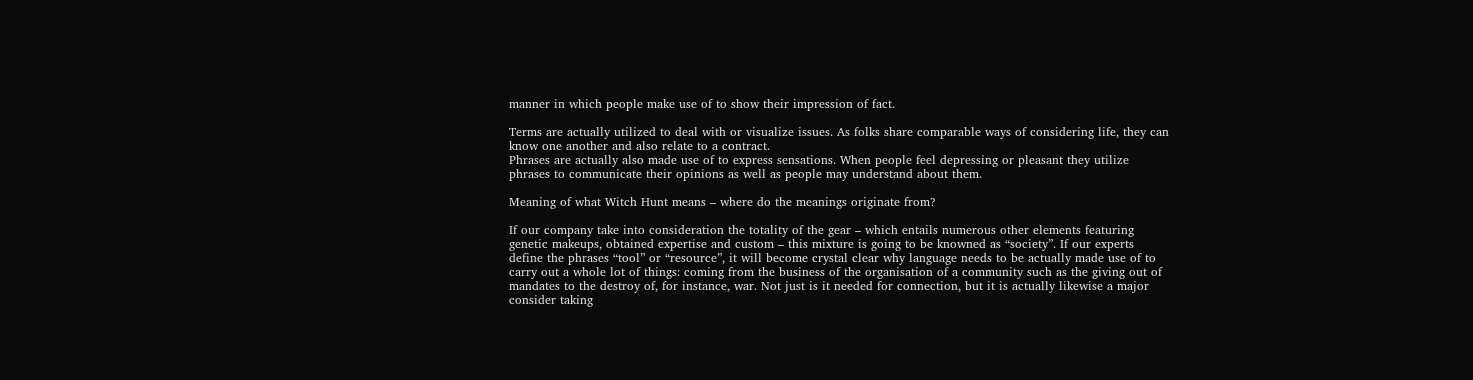manner in which people make use of to show their impression of fact.

Terms are actually utilized to deal with or visualize issues. As folks share comparable ways of considering life, they can know one another and also relate to a contract.
Phrases are actually also made use of to express sensations. When people feel depressing or pleasant they utilize phrases to communicate their opinions as well as people may understand about them.

Meaning of what Witch Hunt means – where do the meanings originate from?

If our company take into consideration the totality of the gear – which entails numerous other elements featuring genetic makeups, obtained expertise and custom – this mixture is going to be knowned as “society”. If our experts define the phrases “tool” or “resource”, it will become crystal clear why language needs to be actually made use of to carry out a whole lot of things: coming from the business of the organisation of a community such as the giving out of mandates to the destroy of, for instance, war. Not just is it needed for connection, but it is actually likewise a major consider taking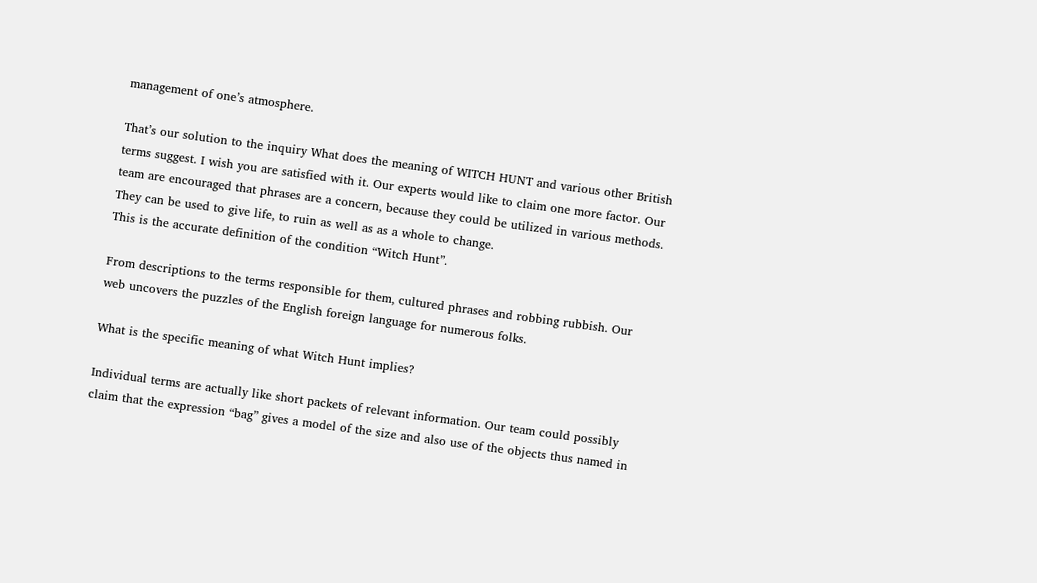management of one’s atmosphere.

That’s our solution to the inquiry What does the meaning of WITCH HUNT and various other British terms suggest. I wish you are satisfied with it. Our experts would like to claim one more factor. Our team are encouraged that phrases are a concern, because they could be utilized in various methods. They can be used to give life, to ruin as well as as a whole to change.
This is the accurate definition of the condition “Witch Hunt”.

From descriptions to the terms responsible for them, cultured phrases and robbing rubbish. Our web uncovers the puzzles of the English foreign language for numerous folks.

What is the specific meaning of what Witch Hunt implies?

Individual terms are actually like short packets of relevant information. Our team could possibly claim that the expression “bag” gives a model of the size and also use of the objects thus named in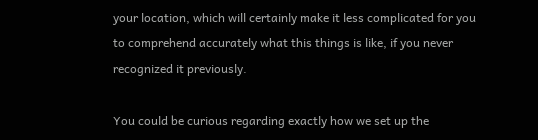your location, which will certainly make it less complicated for you to comprehend accurately what this things is like, if you never recognized it previously.

You could be curious regarding exactly how we set up the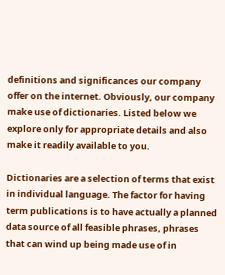definitions and significances our company offer on the internet. Obviously, our company make use of dictionaries. Listed below we explore only for appropriate details and also make it readily available to you.

Dictionaries are a selection of terms that exist in individual language. The factor for having term publications is to have actually a planned data source of all feasible phrases, phrases that can wind up being made use of in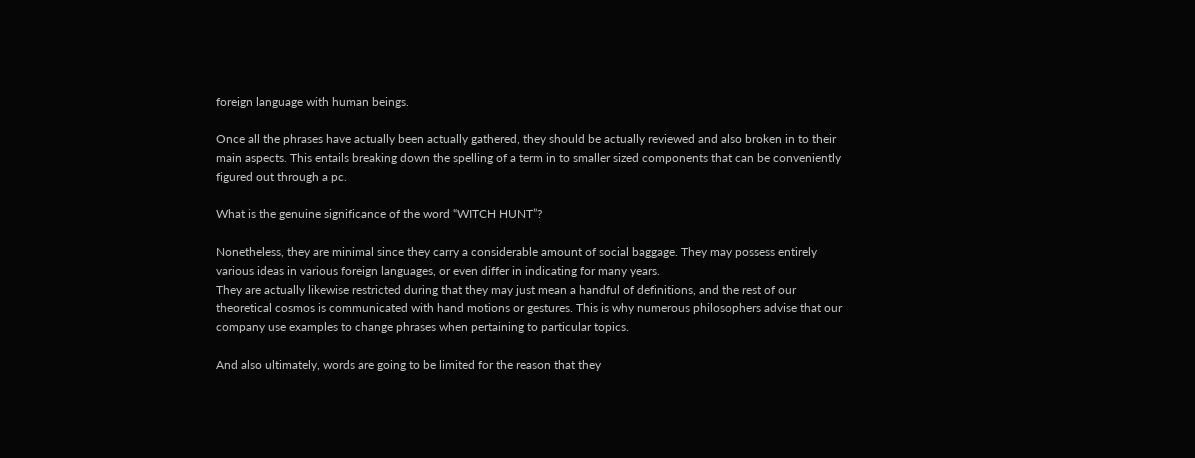foreign language with human beings.

Once all the phrases have actually been actually gathered, they should be actually reviewed and also broken in to their main aspects. This entails breaking down the spelling of a term in to smaller sized components that can be conveniently figured out through a pc.

What is the genuine significance of the word “WITCH HUNT”?

Nonetheless, they are minimal since they carry a considerable amount of social baggage. They may possess entirely various ideas in various foreign languages, or even differ in indicating for many years.
They are actually likewise restricted during that they may just mean a handful of definitions, and the rest of our theoretical cosmos is communicated with hand motions or gestures. This is why numerous philosophers advise that our company use examples to change phrases when pertaining to particular topics.

And also ultimately, words are going to be limited for the reason that they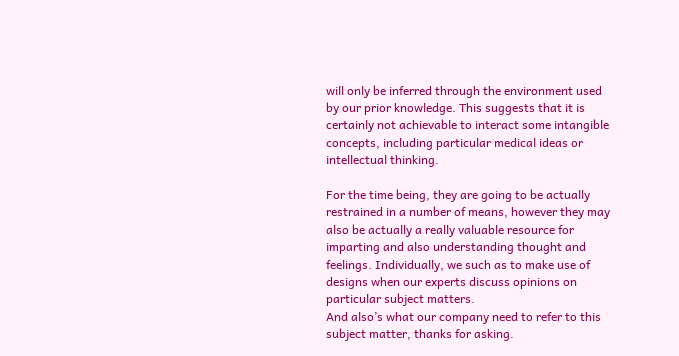will only be inferred through the environment used by our prior knowledge. This suggests that it is certainly not achievable to interact some intangible concepts, including particular medical ideas or intellectual thinking.

For the time being, they are going to be actually restrained in a number of means, however they may also be actually a really valuable resource for imparting and also understanding thought and feelings. Individually, we such as to make use of designs when our experts discuss opinions on particular subject matters.
And also’s what our company need to refer to this subject matter, thanks for asking.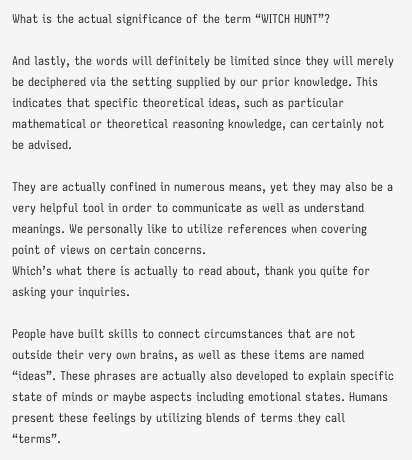What is the actual significance of the term “WITCH HUNT”?

And lastly, the words will definitely be limited since they will merely be deciphered via the setting supplied by our prior knowledge. This indicates that specific theoretical ideas, such as particular mathematical or theoretical reasoning knowledge, can certainly not be advised.

They are actually confined in numerous means, yet they may also be a very helpful tool in order to communicate as well as understand meanings. We personally like to utilize references when covering point of views on certain concerns.
Which’s what there is actually to read about, thank you quite for asking your inquiries.

People have built skills to connect circumstances that are not outside their very own brains, as well as these items are named “ideas”. These phrases are actually also developed to explain specific state of minds or maybe aspects including emotional states. Humans present these feelings by utilizing blends of terms they call “terms”.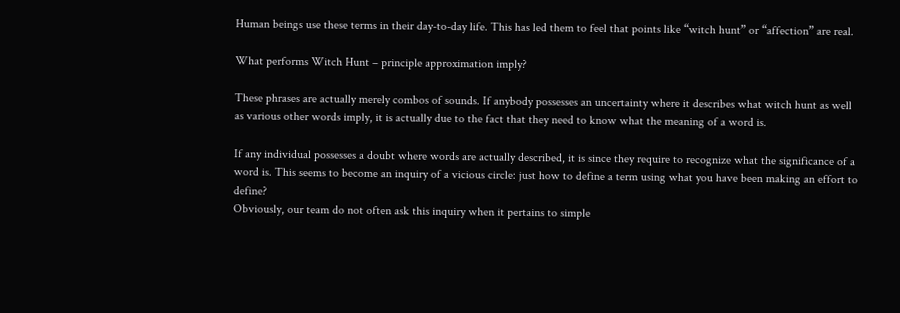Human beings use these terms in their day-to-day life. This has led them to feel that points like “witch hunt” or “affection” are real.

What performs Witch Hunt – principle approximation imply?

These phrases are actually merely combos of sounds. If anybody possesses an uncertainty where it describes what witch hunt as well as various other words imply, it is actually due to the fact that they need to know what the meaning of a word is.

If any individual possesses a doubt where words are actually described, it is since they require to recognize what the significance of a word is. This seems to become an inquiry of a vicious circle: just how to define a term using what you have been making an effort to define?
Obviously, our team do not often ask this inquiry when it pertains to simple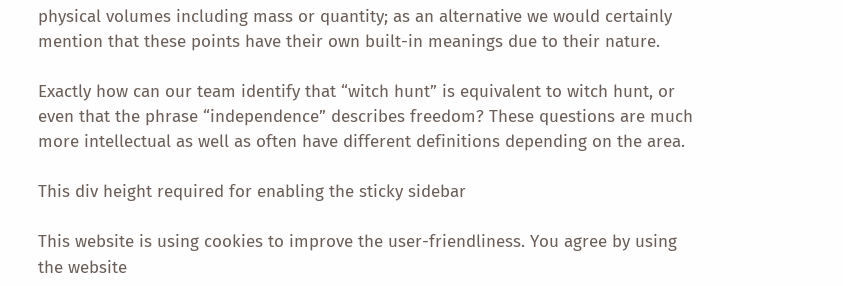physical volumes including mass or quantity; as an alternative we would certainly mention that these points have their own built-in meanings due to their nature.

Exactly how can our team identify that “witch hunt” is equivalent to witch hunt, or even that the phrase “independence” describes freedom? These questions are much more intellectual as well as often have different definitions depending on the area.

This div height required for enabling the sticky sidebar

This website is using cookies to improve the user-friendliness. You agree by using the website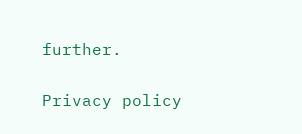further.

Privacy policy